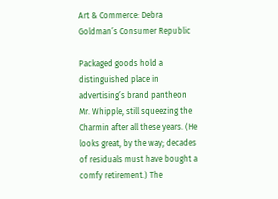Art & Commerce: Debra Goldman’s Consumer Republic

Packaged goods hold a distinguished place in advertising’s brand pantheon
Mr. Whipple, still squeezing the Charmin after all these years. (He looks great, by the way; decades of residuals must have bought a comfy retirement.) The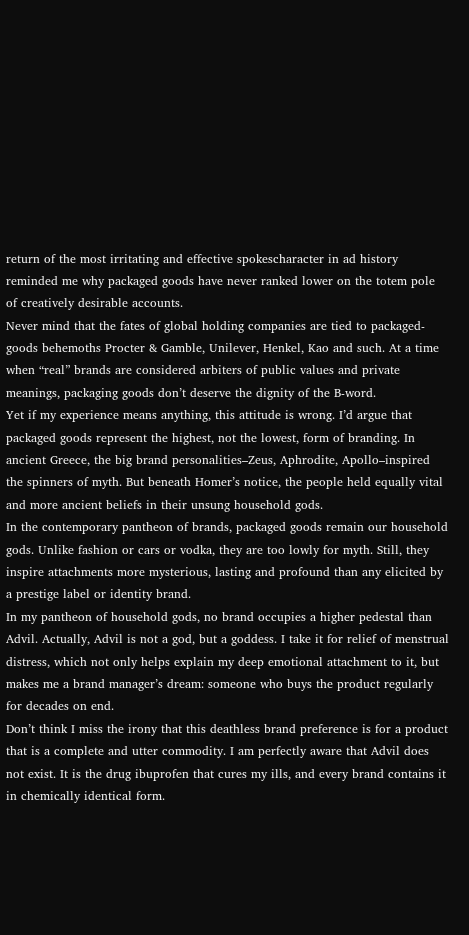return of the most irritating and effective spokescharacter in ad history reminded me why packaged goods have never ranked lower on the totem pole of creatively desirable accounts.
Never mind that the fates of global holding companies are tied to packaged-goods behemoths Procter & Gamble, Unilever, Henkel, Kao and such. At a time when “real” brands are considered arbiters of public values and private meanings, packaging goods don’t deserve the dignity of the B-word.
Yet if my experience means anything, this attitude is wrong. I’d argue that packaged goods represent the highest, not the lowest, form of branding. In ancient Greece, the big brand personalities–Zeus, Aphrodite, Apollo–inspired the spinners of myth. But beneath Homer’s notice, the people held equally vital and more ancient beliefs in their unsung household gods.
In the contemporary pantheon of brands, packaged goods remain our household gods. Unlike fashion or cars or vodka, they are too lowly for myth. Still, they inspire attachments more mysterious, lasting and profound than any elicited by a prestige label or identity brand.
In my pantheon of household gods, no brand occupies a higher pedestal than Advil. Actually, Advil is not a god, but a goddess. I take it for relief of menstrual distress, which not only helps explain my deep emotional attachment to it, but makes me a brand manager’s dream: someone who buys the product regularly for decades on end.
Don’t think I miss the irony that this deathless brand preference is for a product that is a complete and utter commodity. I am perfectly aware that Advil does not exist. It is the drug ibuprofen that cures my ills, and every brand contains it in chemically identical form.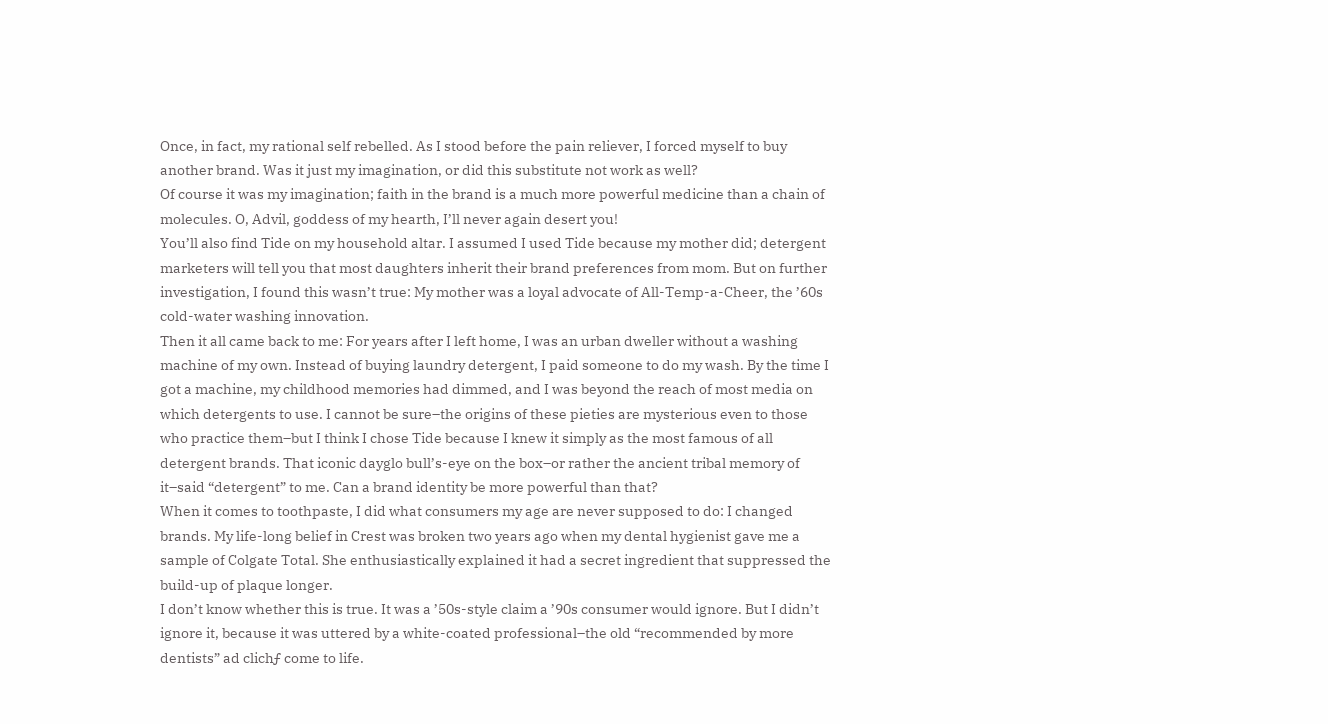Once, in fact, my rational self rebelled. As I stood before the pain reliever, I forced myself to buy another brand. Was it just my imagination, or did this substitute not work as well?
Of course it was my imagination; faith in the brand is a much more powerful medicine than a chain of molecules. O, Advil, goddess of my hearth, I’ll never again desert you!
You’ll also find Tide on my household altar. I assumed I used Tide because my mother did; detergent marketers will tell you that most daughters inherit their brand preferences from mom. But on further investigation, I found this wasn’t true: My mother was a loyal advocate of All-Temp-a-Cheer, the ’60s cold-water washing innovation.
Then it all came back to me: For years after I left home, I was an urban dweller without a washing machine of my own. Instead of buying laundry detergent, I paid someone to do my wash. By the time I got a machine, my childhood memories had dimmed, and I was beyond the reach of most media on which detergents to use. I cannot be sure–the origins of these pieties are mysterious even to those who practice them–but I think I chose Tide because I knew it simply as the most famous of all detergent brands. That iconic dayglo bull’s-eye on the box–or rather the ancient tribal memory of it–said “detergent” to me. Can a brand identity be more powerful than that?
When it comes to toothpaste, I did what consumers my age are never supposed to do: I changed brands. My life-long belief in Crest was broken two years ago when my dental hygienist gave me a sample of Colgate Total. She enthusiastically explained it had a secret ingredient that suppressed the build-up of plaque longer.
I don’t know whether this is true. It was a ’50s-style claim a ’90s consumer would ignore. But I didn’t ignore it, because it was uttered by a white-coated professional–the old “recommended by more dentists” ad clichƒ come to life.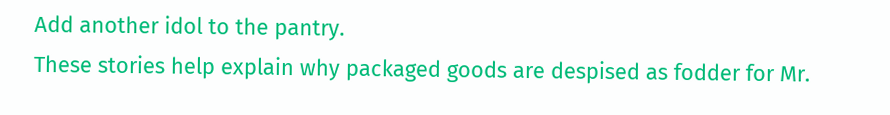Add another idol to the pantry.
These stories help explain why packaged goods are despised as fodder for Mr.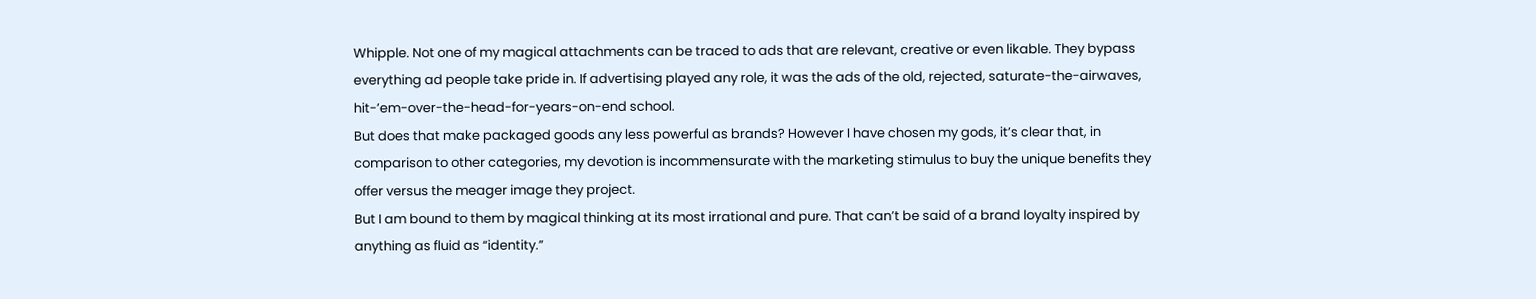Whipple. Not one of my magical attachments can be traced to ads that are relevant, creative or even likable. They bypass everything ad people take pride in. If advertising played any role, it was the ads of the old, rejected, saturate-the-airwaves, hit-’em-over-the-head-for-years-on-end school.
But does that make packaged goods any less powerful as brands? However I have chosen my gods, it’s clear that, in comparison to other categories, my devotion is incommensurate with the marketing stimulus to buy the unique benefits they offer versus the meager image they project.
But I am bound to them by magical thinking at its most irrational and pure. That can’t be said of a brand loyalty inspired by anything as fluid as “identity.”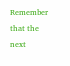Remember that the next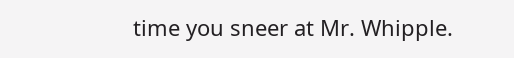time you sneer at Mr. Whipple.